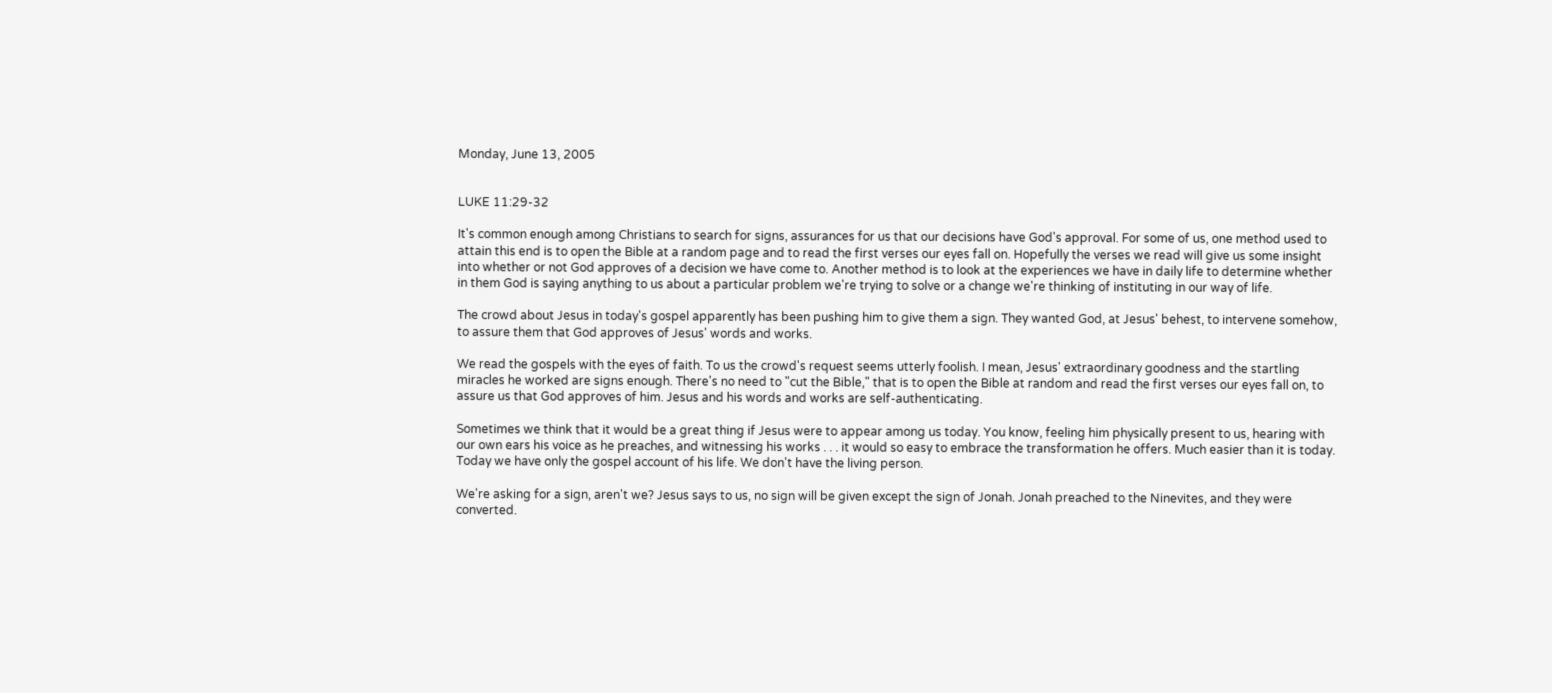Monday, June 13, 2005


LUKE 11:29-32

It's common enough among Christians to search for signs, assurances for us that our decisions have God's approval. For some of us, one method used to attain this end is to open the Bible at a random page and to read the first verses our eyes fall on. Hopefully the verses we read will give us some insight into whether or not God approves of a decision we have come to. Another method is to look at the experiences we have in daily life to determine whether in them God is saying anything to us about a particular problem we're trying to solve or a change we're thinking of instituting in our way of life.

The crowd about Jesus in today's gospel apparently has been pushing him to give them a sign. They wanted God, at Jesus' behest, to intervene somehow, to assure them that God approves of Jesus' words and works.

We read the gospels with the eyes of faith. To us the crowd's request seems utterly foolish. I mean, Jesus' extraordinary goodness and the startling miracles he worked are signs enough. There's no need to "cut the Bible," that is to open the Bible at random and read the first verses our eyes fall on, to assure us that God approves of him. Jesus and his words and works are self-authenticating.

Sometimes we think that it would be a great thing if Jesus were to appear among us today. You know, feeling him physically present to us, hearing with our own ears his voice as he preaches, and witnessing his works . . . it would so easy to embrace the transformation he offers. Much easier than it is today. Today we have only the gospel account of his life. We don't have the living person.

We're asking for a sign, aren't we? Jesus says to us, no sign will be given except the sign of Jonah. Jonah preached to the Ninevites, and they were converted.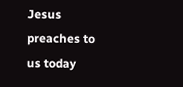Jesus preaches to us today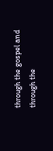through the gospel and through the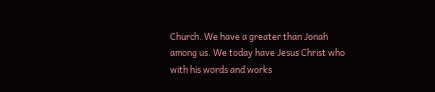Church. We have a greater than Jonah among us. We today have Jesus Christ who with his words and works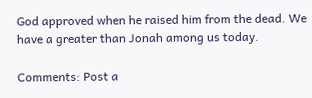God approved when he raised him from the dead. We have a greater than Jonah among us today.

Comments: Post a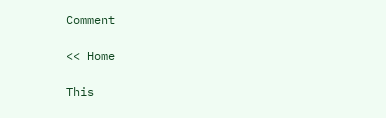Comment

<< Home

This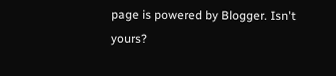page is powered by Blogger. Isn't yours?